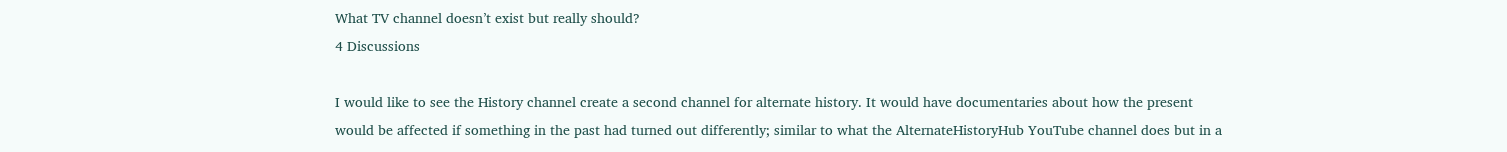What TV channel doesn’t exist but really should?
4 Discussions

I would like to see the History channel create a second channel for alternate history. It would have documentaries about how the present would be affected if something in the past had turned out differently; similar to what the AlternateHistoryHub YouTube channel does but in a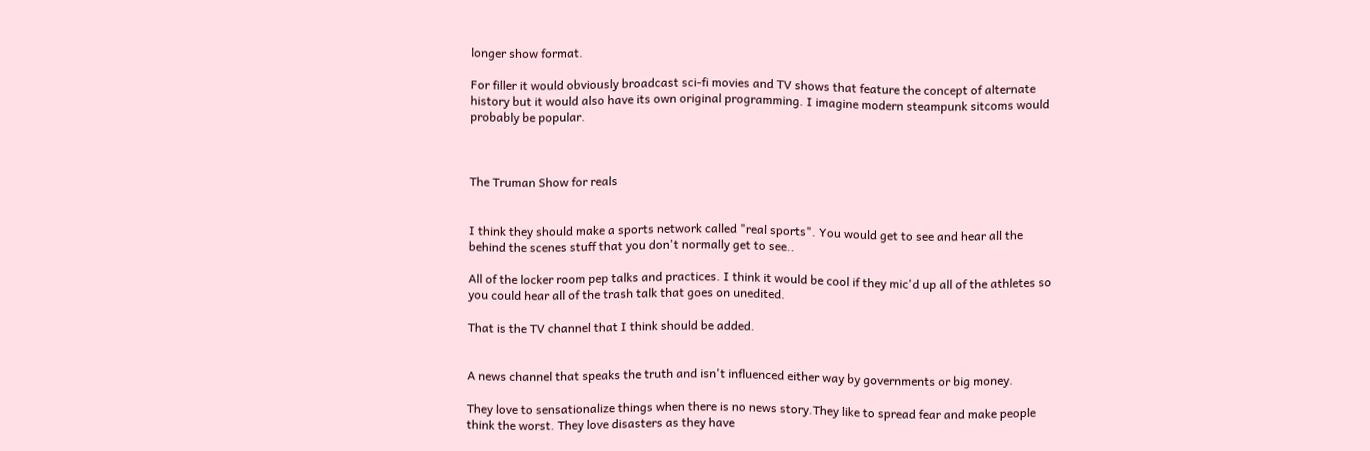longer show format.

For filler it would obviously broadcast sci-fi movies and TV shows that feature the concept of alternate history but it would also have its own original programming. I imagine modern steampunk sitcoms would probably be popular.



The Truman Show for reals


I think they should make a sports network called "real sports". You would get to see and hear all the behind the scenes stuff that you don't normally get to see..

All of the locker room pep talks and practices. I think it would be cool if they mic'd up all of the athletes so you could hear all of the trash talk that goes on unedited.

That is the TV channel that I think should be added.


A news channel that speaks the truth and isn't influenced either way by governments or big money.

They love to sensationalize things when there is no news story.They like to spread fear and make people think the worst. They love disasters as they have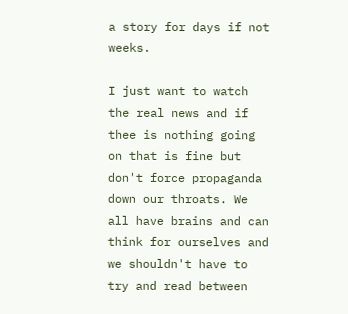a story for days if not weeks.

I just want to watch the real news and if thee is nothing going on that is fine but don't force propaganda down our throats. We all have brains and can think for ourselves and we shouldn't have to try and read between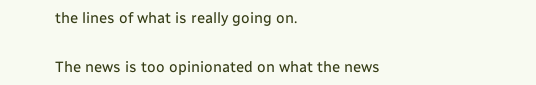the lines of what is really going on.

The news is too opinionated on what the news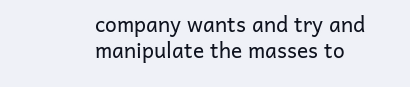company wants and try and manipulate the masses to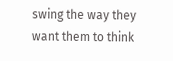swing the way they want them to think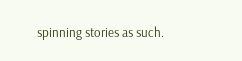spinning stories as such.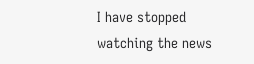I have stopped watching the news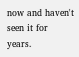now and haven't seen it for years.